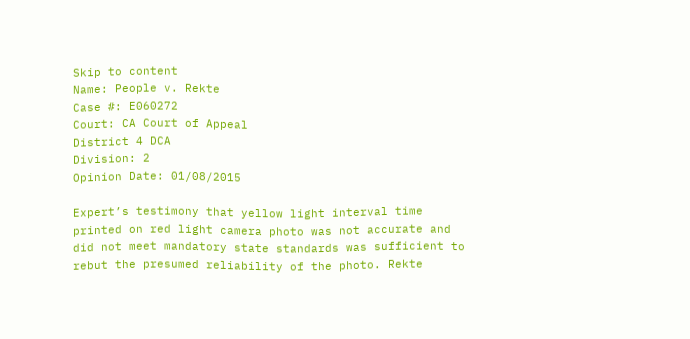Skip to content
Name: People v. Rekte
Case #: E060272
Court: CA Court of Appeal
District 4 DCA
Division: 2
Opinion Date: 01/08/2015

Expert’s testimony that yellow light interval time printed on red light camera photo was not accurate and did not meet mandatory state standards was sufficient to rebut the presumed reliability of the photo. Rekte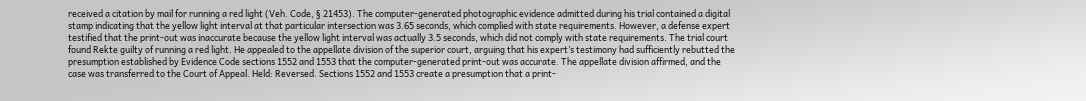received a citation by mail for running a red light (Veh. Code, § 21453). The computer-generated photographic evidence admitted during his trial contained a digital stamp indicating that the yellow light interval at that particular intersection was 3.65 seconds, which complied with state requirements. However, a defense expert testified that the print-out was inaccurate because the yellow light interval was actually 3.5 seconds, which did not comply with state requirements. The trial court found Rekte guilty of running a red light. He appealed to the appellate division of the superior court, arguing that his expert’s testimony had sufficiently rebutted the presumption established by Evidence Code sections 1552 and 1553 that the computer-generated print-out was accurate. The appellate division affirmed, and the case was transferred to the Court of Appeal. Held: Reversed. Sections 1552 and 1553 create a presumption that a print-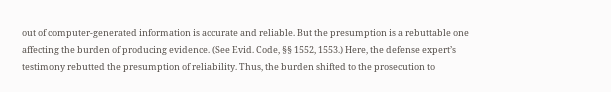out of computer-generated information is accurate and reliable. But the presumption is a rebuttable one affecting the burden of producing evidence. (See Evid. Code, §§ 1552, 1553.) Here, the defense expert’s testimony rebutted the presumption of reliability. Thus, the burden shifted to the prosecution to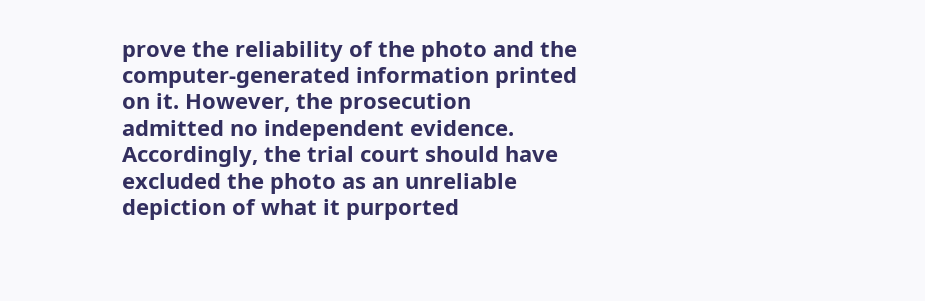prove the reliability of the photo and the computer-generated information printed on it. However, the prosecution admitted no independent evidence. Accordingly, the trial court should have excluded the photo as an unreliable depiction of what it purported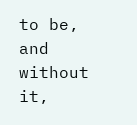to be, and without it,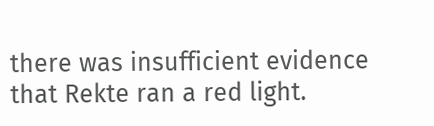there was insufficient evidence that Rekte ran a red light.